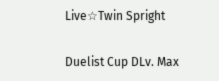Live☆Twin Spright

Duelist Cup DLv. Max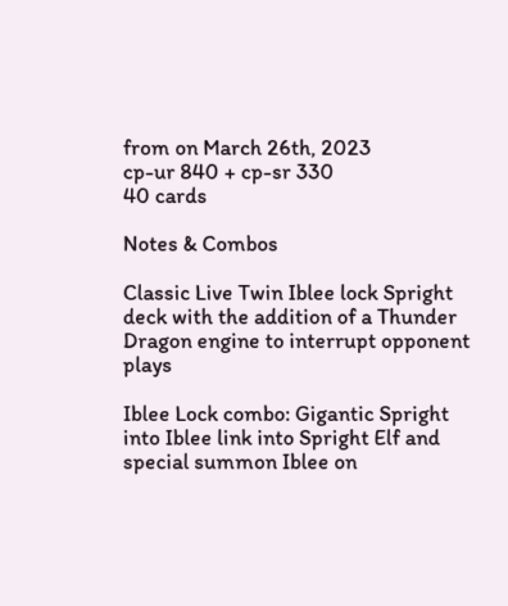from on March 26th, 2023
cp-ur 840 + cp-sr 330
40 cards

Notes & Combos

Classic Live Twin Iblee lock Spright deck with the addition of a Thunder Dragon engine to interrupt opponent plays

Iblee Lock combo: Gigantic Spright into Iblee link into Spright Elf and special summon Iblee on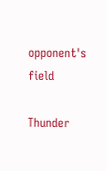opponent's field

Thunder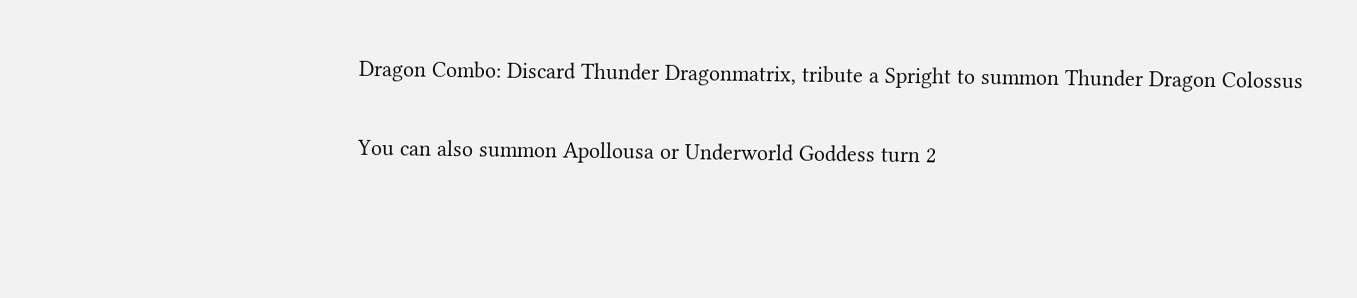Dragon Combo: Discard Thunder Dragonmatrix, tribute a Spright to summon Thunder Dragon Colossus

You can also summon Apollousa or Underworld Goddess turn 2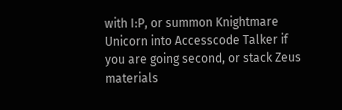with I:P, or summon Knightmare Unicorn into Accesscode Talker if you are going second, or stack Zeus materials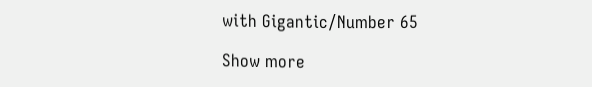with Gigantic/Number 65

Show more